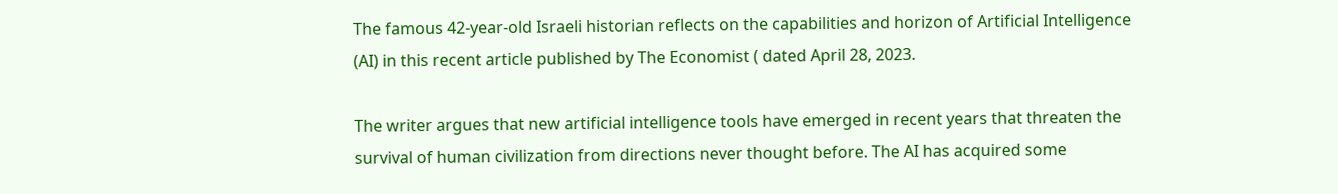The famous 42-year-old Israeli historian reflects on the capabilities and horizon of Artificial Intelligence (AI) in this recent article published by The Economist ( dated April 28, 2023.

The writer argues that new artificial intelligence tools have emerged in recent years that threaten the survival of human civilization from directions never thought before. The AI has acquired some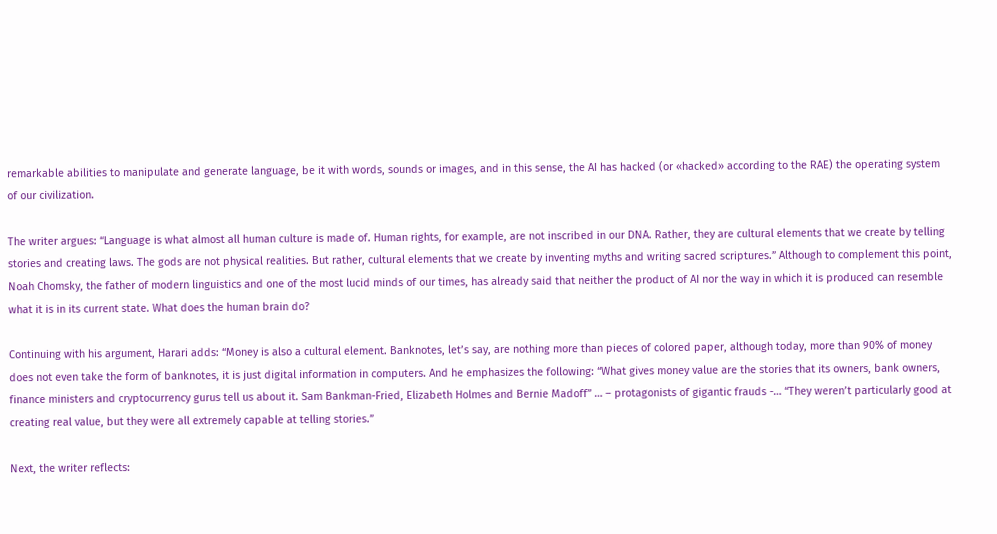remarkable abilities to manipulate and generate language, be it with words, sounds or images, and in this sense, the AI has hacked (or «hacked» according to the RAE) the operating system of our civilization.

The writer argues: “Language is what almost all human culture is made of. Human rights, for example, are not inscribed in our DNA. Rather, they are cultural elements that we create by telling stories and creating laws. The gods are not physical realities. But rather, cultural elements that we create by inventing myths and writing sacred scriptures.” Although to complement this point, Noah Chomsky, the father of modern linguistics and one of the most lucid minds of our times, has already said that neither the product of AI nor the way in which it is produced can resemble what it is in its current state. What does the human brain do?

Continuing with his argument, Harari adds: “Money is also a cultural element. Banknotes, let’s say, are nothing more than pieces of colored paper, although today, more than 90% of money does not even take the form of banknotes, it is just digital information in computers. And he emphasizes the following: “What gives money value are the stories that its owners, bank owners, finance ministers and cryptocurrency gurus tell us about it. Sam Bankman-Fried, Elizabeth Holmes and Bernie Madoff” … – protagonists of gigantic frauds -… “They weren’t particularly good at creating real value, but they were all extremely capable at telling stories.”

Next, the writer reflects: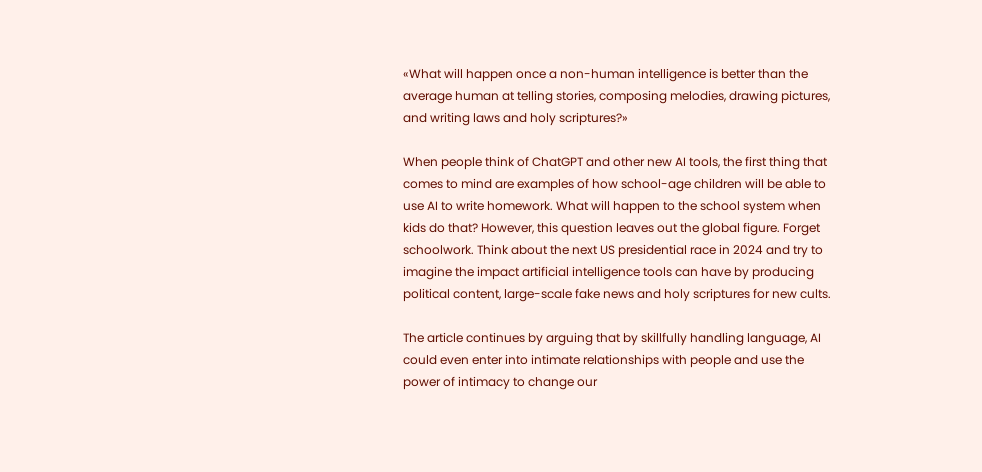«What will happen once a non-human intelligence is better than the average human at telling stories, composing melodies, drawing pictures, and writing laws and holy scriptures?»

When people think of ChatGPT and other new AI tools, the first thing that comes to mind are examples of how school-age children will be able to use AI to write homework. What will happen to the school system when kids do that? However, this question leaves out the global figure. Forget schoolwork. Think about the next US presidential race in 2024 and try to imagine the impact artificial intelligence tools can have by producing political content, large-scale fake news and holy scriptures for new cults.

The article continues by arguing that by skillfully handling language, AI could even enter into intimate relationships with people and use the power of intimacy to change our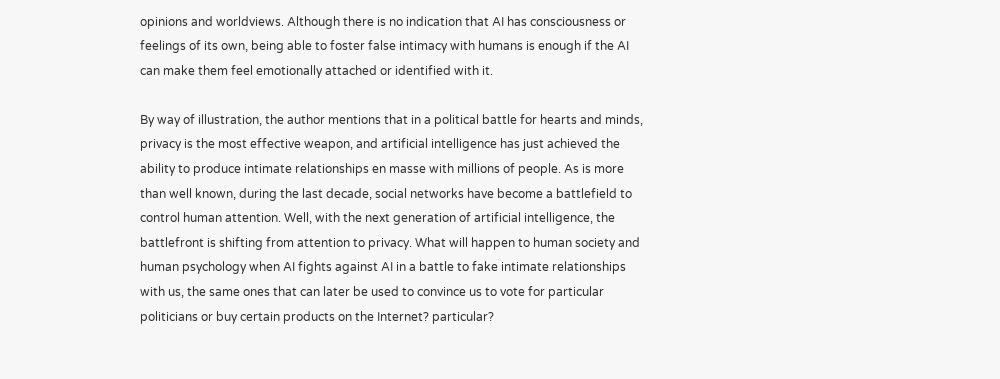opinions and worldviews. Although there is no indication that AI has consciousness or feelings of its own, being able to foster false intimacy with humans is enough if the AI can make them feel emotionally attached or identified with it.

By way of illustration, the author mentions that in a political battle for hearts and minds, privacy is the most effective weapon, and artificial intelligence has just achieved the ability to produce intimate relationships en masse with millions of people. As is more than well known, during the last decade, social networks have become a battlefield to control human attention. Well, with the next generation of artificial intelligence, the battlefront is shifting from attention to privacy. What will happen to human society and human psychology when AI fights against AI in a battle to fake intimate relationships with us, the same ones that can later be used to convince us to vote for particular politicians or buy certain products on the Internet? particular?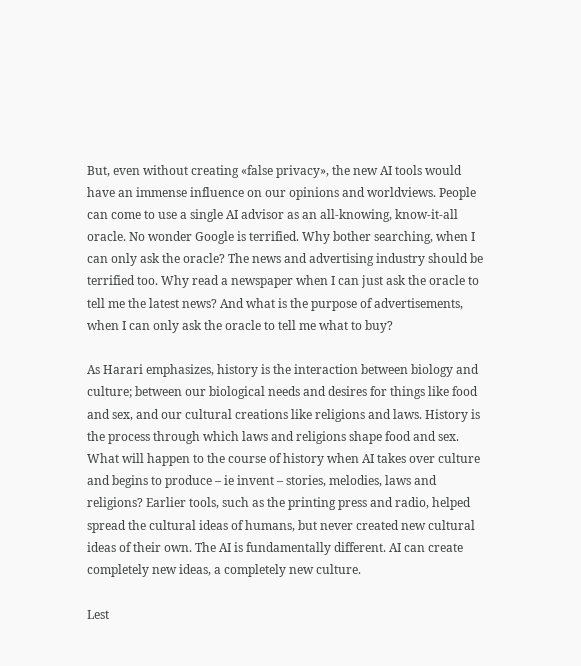But, even without creating «false privacy», the new AI tools would have an immense influence on our opinions and worldviews. People can come to use a single AI advisor as an all-knowing, know-it-all oracle. No wonder Google is terrified. Why bother searching, when I can only ask the oracle? The news and advertising industry should be terrified too. Why read a newspaper when I can just ask the oracle to tell me the latest news? And what is the purpose of advertisements, when I can only ask the oracle to tell me what to buy?

As Harari emphasizes, history is the interaction between biology and culture; between our biological needs and desires for things like food and sex, and our cultural creations like religions and laws. History is the process through which laws and religions shape food and sex. What will happen to the course of history when AI takes over culture and begins to produce – ie invent – stories, melodies, laws and religions? Earlier tools, such as the printing press and radio, helped spread the cultural ideas of humans, but never created new cultural ideas of their own. The AI is fundamentally different. AI can create completely new ideas, a completely new culture.

Lest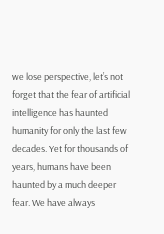we lose perspective, let’s not forget that the fear of artificial intelligence has haunted humanity for only the last few decades. Yet for thousands of years, humans have been haunted by a much deeper fear. We have always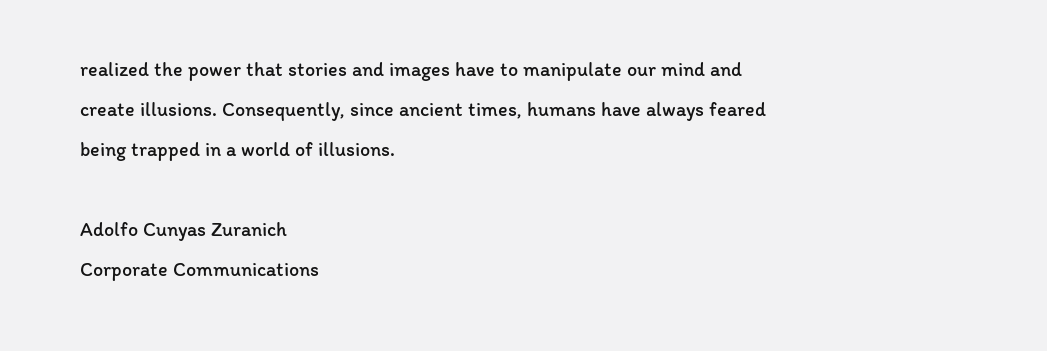realized the power that stories and images have to manipulate our mind and create illusions. Consequently, since ancient times, humans have always feared being trapped in a world of illusions.

Adolfo Cunyas Zuranich
Corporate Communications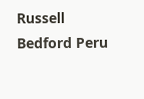Russell Bedford Peru